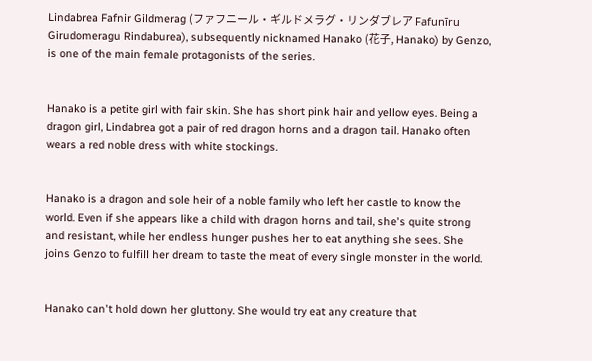Lindabrea Fafnir Gildmerag (ファフニール・ギルドメラグ・リンダブレア Fafunīru Girudomeragu Rindaburea), subsequently nicknamed Hanako (花子, Hanako) by Genzo, is one of the main female protagonists of the series.


Hanako is a petite girl with fair skin. She has short pink hair and yellow eyes. Being a dragon girl, Lindabrea got a pair of red dragon horns and a dragon tail. Hanako often wears a red noble dress with white stockings.


Hanako is a dragon and sole heir of a noble family who left her castle to know the world. Even if she appears like a child with dragon horns and tail, she's quite strong and resistant, while her endless hunger pushes her to eat anything she sees. She joins Genzo to fulfill her dream to taste the meat of every single monster in the world.


Hanako can't hold down her gluttony. She would try eat any creature that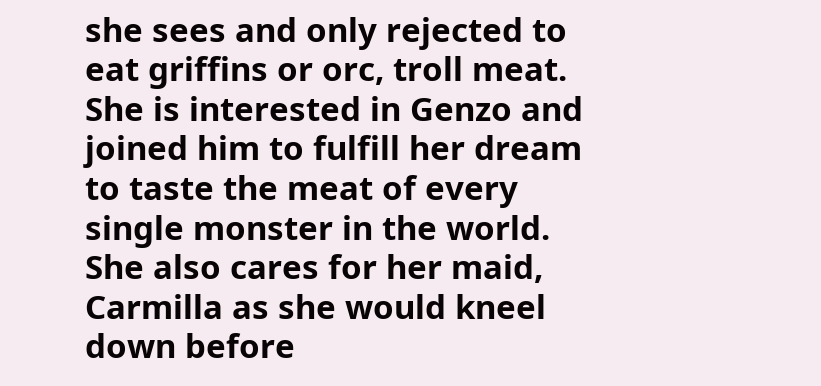she sees and only rejected to eat griffins or orc, troll meat. She is interested in Genzo and joined him to fulfill her dream to taste the meat of every single monster in the world. She also cares for her maid, Carmilla as she would kneel down before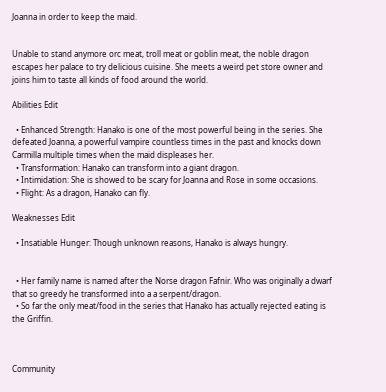Joanna in order to keep the maid.


Unable to stand anymore orc meat, troll meat or goblin meat, the noble dragon escapes her palace to try delicious cuisine. She meets a weird pet store owner and joins him to taste all kinds of food around the world.

Abilities Edit

  • Enhanced Strength: Hanako is one of the most powerful being in the series. She defeated Joanna, a powerful vampire countless times in the past and knocks down Carmilla multiple times when the maid displeases her.
  • Transformation: Hanako can transform into a giant dragon.
  • Intimidation: She is showed to be scary for Joanna and Rose in some occasions.
  • Flight: As a dragon, Hanako can fly.

Weaknesses Edit

  • Insatiable Hunger: Though unknown reasons, Hanako is always hungry.


  • Her family name is named after the Norse dragon Fafnir. Who was originally a dwarf that so greedy he transformed into a a serpent/dragon.
  • So far the only meat/food in the series that Hanako has actually rejected eating is the Griffin.



Community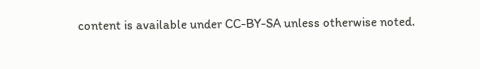content is available under CC-BY-SA unless otherwise noted.